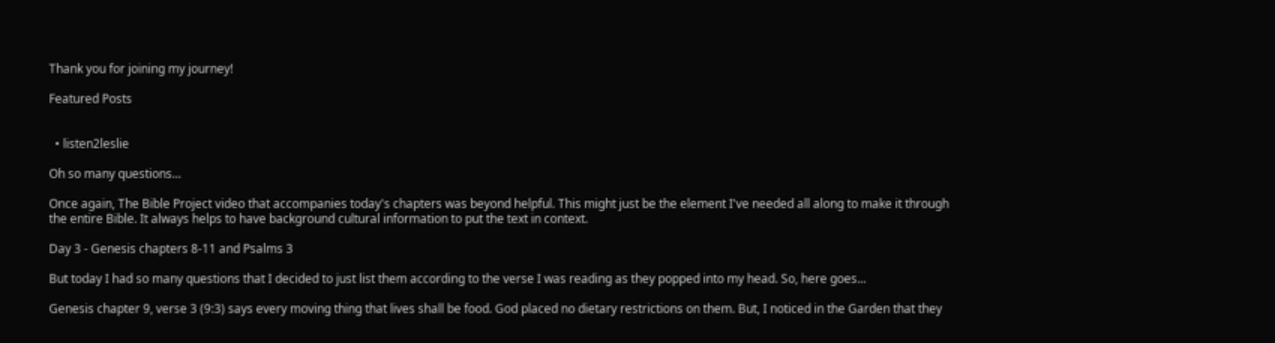Thank you for joining my journey!

Featured Posts


  • listen2leslie

Oh so many questions...

Once again, The Bible Project video that accompanies today's chapters was beyond helpful. This might just be the element I've needed all along to make it through the entire Bible. It always helps to have background cultural information to put the text in context.

Day 3 - Genesis chapters 8-11 and Psalms 3

But today I had so many questions that I decided to just list them according to the verse I was reading as they popped into my head. So, here goes...

Genesis chapter 9, verse 3 (9:3) says every moving thing that lives shall be food. God placed no dietary restrictions on them. But, I noticed in the Garden that they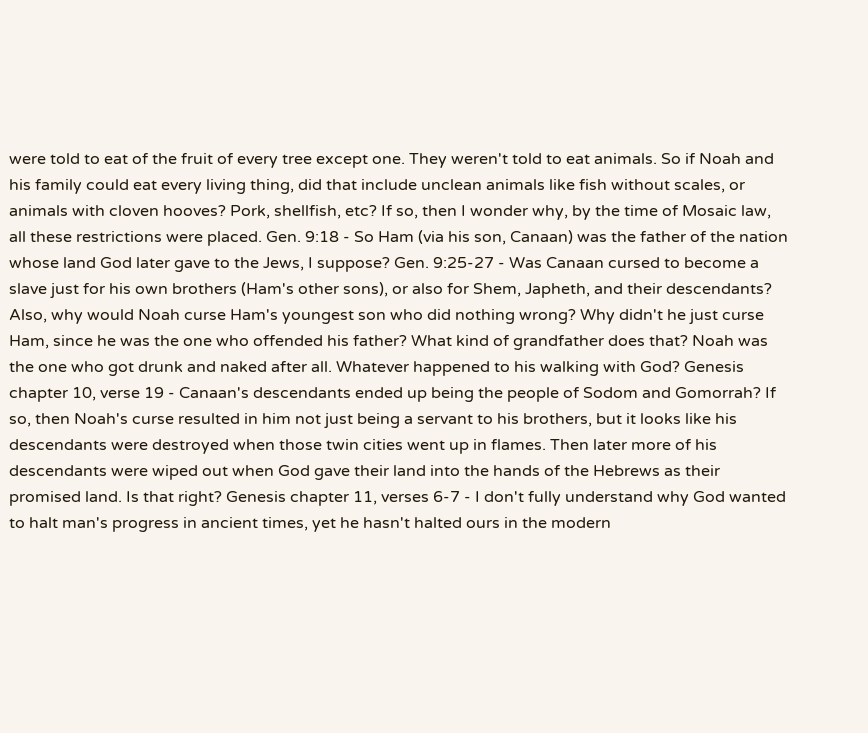were told to eat of the fruit of every tree except one. They weren't told to eat animals. So if Noah and his family could eat every living thing, did that include unclean animals like fish without scales, or animals with cloven hooves? Pork, shellfish, etc? If so, then I wonder why, by the time of Mosaic law, all these restrictions were placed. Gen. 9:18 - So Ham (via his son, Canaan) was the father of the nation whose land God later gave to the Jews, I suppose? Gen. 9:25-27 - Was Canaan cursed to become a slave just for his own brothers (Ham's other sons), or also for Shem, Japheth, and their descendants? Also, why would Noah curse Ham's youngest son who did nothing wrong? Why didn't he just curse Ham, since he was the one who offended his father? What kind of grandfather does that? Noah was the one who got drunk and naked after all. Whatever happened to his walking with God? Genesis chapter 10, verse 19 - Canaan's descendants ended up being the people of Sodom and Gomorrah? If so, then Noah's curse resulted in him not just being a servant to his brothers, but it looks like his descendants were destroyed when those twin cities went up in flames. Then later more of his descendants were wiped out when God gave their land into the hands of the Hebrews as their promised land. Is that right? Genesis chapter 11, verses 6-7 - I don't fully understand why God wanted to halt man's progress in ancient times, yet he hasn't halted ours in the modern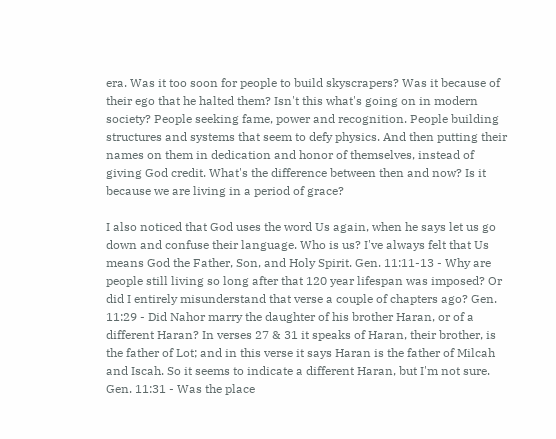era. Was it too soon for people to build skyscrapers? Was it because of their ego that he halted them? Isn't this what's going on in modern society? People seeking fame, power and recognition. People building structures and systems that seem to defy physics. And then putting their names on them in dedication and honor of themselves, instead of giving God credit. What's the difference between then and now? Is it because we are living in a period of grace?

I also noticed that God uses the word Us again, when he says let us go down and confuse their language. Who is us? I've always felt that Us means God the Father, Son, and Holy Spirit. Gen. 11:11-13 - Why are people still living so long after that 120 year lifespan was imposed? Or did I entirely misunderstand that verse a couple of chapters ago? Gen. 11:29 - Did Nahor marry the daughter of his brother Haran, or of a different Haran? In verses 27 & 31 it speaks of Haran, their brother, is the father of Lot; and in this verse it says Haran is the father of Milcah and Iscah. So it seems to indicate a different Haran, but I'm not sure. Gen. 11:31 - Was the place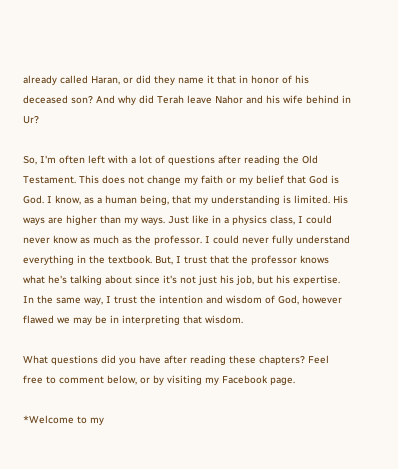already called Haran, or did they name it that in honor of his deceased son? And why did Terah leave Nahor and his wife behind in Ur?

So, I'm often left with a lot of questions after reading the Old Testament. This does not change my faith or my belief that God is God. I know, as a human being, that my understanding is limited. His ways are higher than my ways. Just like in a physics class, I could never know as much as the professor. I could never fully understand everything in the textbook. But, I trust that the professor knows what he's talking about since it's not just his job, but his expertise. In the same way, I trust the intention and wisdom of God, however flawed we may be in interpreting that wisdom.

What questions did you have after reading these chapters? Feel free to comment below, or by visiting my Facebook page.

*Welcome to my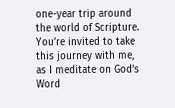one-year trip around the world of Scripture. You’re invited to take this journey with me, as I meditate on God’s Word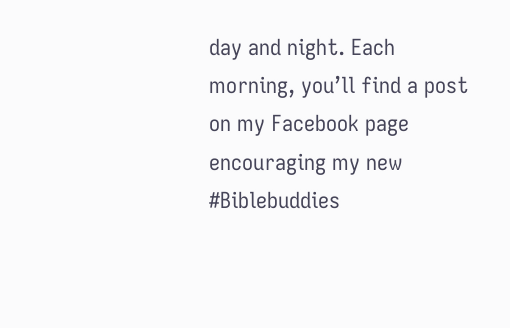day and night. Each morning, you’ll find a post on my Facebook page encouraging my new #Biblebuddies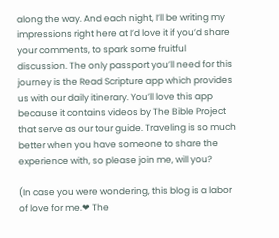along the way. And each night, I’ll be writing my impressions right here at I’d love it if you’d share your comments, to spark some fruitful discussion. The only passport you’ll need for this journey is the Read Scripture app which provides us with our daily itinerary. You’ll love this app because it contains videos by The Bible Project that serve as our tour guide. Traveling is so much better when you have someone to share the experience with, so please join me, will you?

(In case you were wondering, this blog is a labor of love for me.❤ The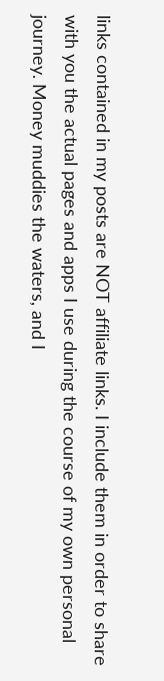links contained in my posts are NOT affiliate links. I include them in order to share with you the actual pages and apps I use during the course of my own personal journey. Money muddies the waters, and I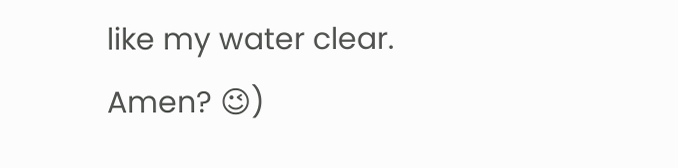like my water clear. Amen? 😉)